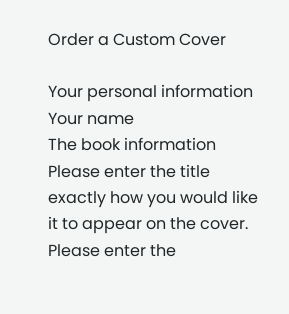Order a Custom Cover

Your personal information
Your name
The book information
Please enter the title exactly how you would like it to appear on the cover.
Please enter the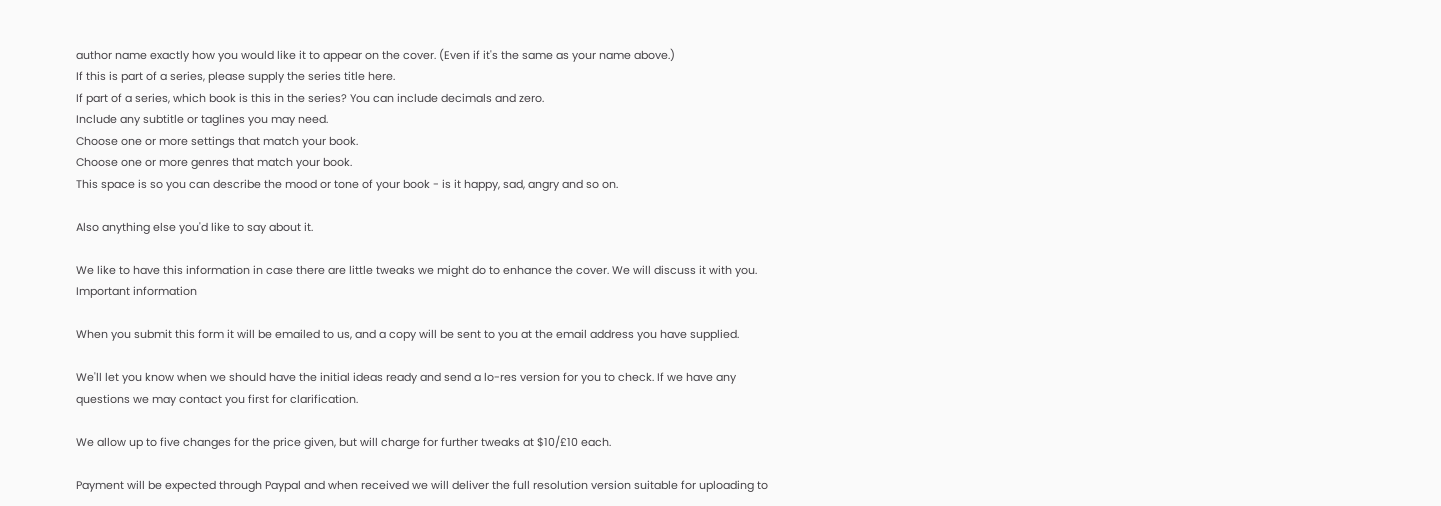author name exactly how you would like it to appear on the cover. (Even if it's the same as your name above.)
If this is part of a series, please supply the series title here.
If part of a series, which book is this in the series? You can include decimals and zero.
Include any subtitle or taglines you may need.
Choose one or more settings that match your book.
Choose one or more genres that match your book.
This space is so you can describe the mood or tone of your book - is it happy, sad, angry and so on.

Also anything else you'd like to say about it.

We like to have this information in case there are little tweaks we might do to enhance the cover. We will discuss it with you.
Important information

When you submit this form it will be emailed to us, and a copy will be sent to you at the email address you have supplied.

We'll let you know when we should have the initial ideas ready and send a lo-res version for you to check. If we have any questions we may contact you first for clarification.

We allow up to five changes for the price given, but will charge for further tweaks at $10/£10 each.

Payment will be expected through Paypal and when received we will deliver the full resolution version suitable for uploading to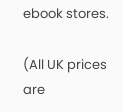ebook stores.

(All UK prices are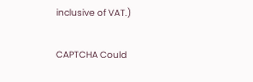inclusive of VAT.)

CAPTCHA Could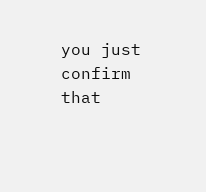you just confirm that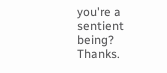you're a sentient being? Thanks.